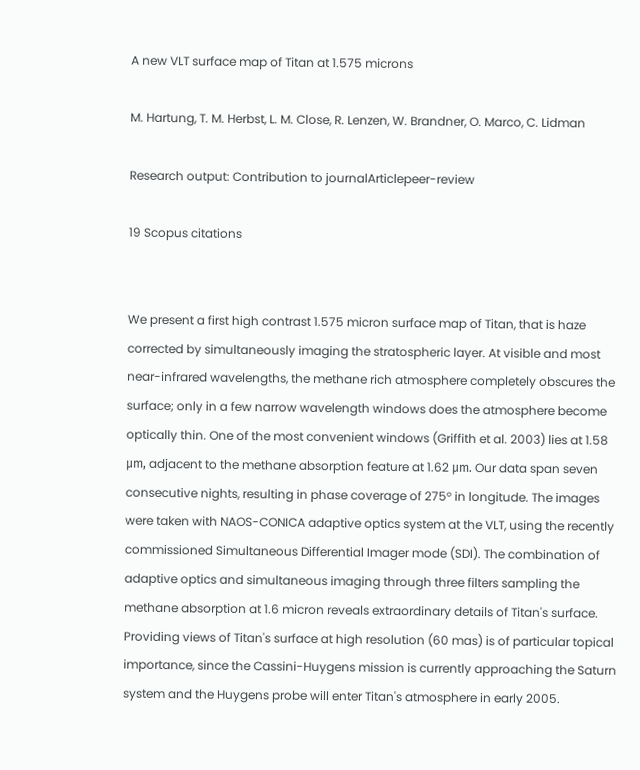A new VLT surface map of Titan at 1.575 microns

M. Hartung, T. M. Herbst, L. M. Close, R. Lenzen, W. Brandner, O. Marco, C. Lidman

Research output: Contribution to journalArticlepeer-review

19 Scopus citations


We present a first high contrast 1.575 micron surface map of Titan, that is haze corrected by simultaneously imaging the stratospheric layer. At visible and most near-infrared wavelengths, the methane rich atmosphere completely obscures the surface; only in a few narrow wavelength windows does the atmosphere become optically thin. One of the most convenient windows (Griffith et al. 2003) lies at 1.58 μm, adjacent to the methane absorption feature at 1.62 μm. Our data span seven consecutive nights, resulting in phase coverage of 275° in longitude. The images were taken with NAOS-CONICA adaptive optics system at the VLT, using the recently commissioned Simultaneous Differential Imager mode (SDI). The combination of adaptive optics and simultaneous imaging through three filters sampling the methane absorption at 1.6 micron reveals extraordinary details of Titan's surface. Providing views of Titan's surface at high resolution (60 mas) is of particular topical importance, since the Cassini-Huygens mission is currently approaching the Saturn system and the Huygens probe will enter Titan's atmosphere in early 2005.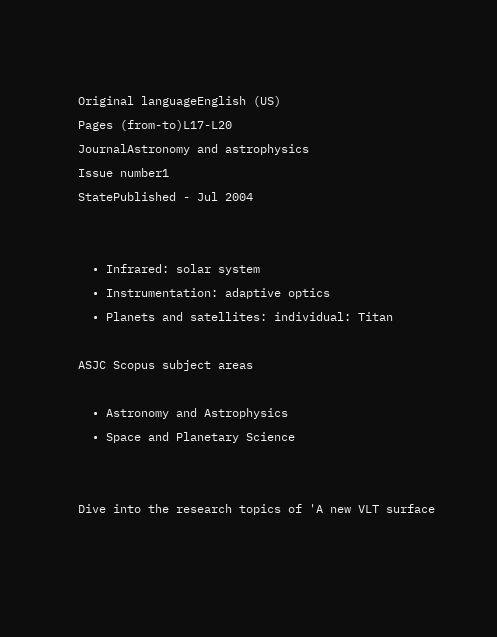Original languageEnglish (US)
Pages (from-to)L17-L20
JournalAstronomy and astrophysics
Issue number1
StatePublished - Jul 2004


  • Infrared: solar system
  • Instrumentation: adaptive optics
  • Planets and satellites: individual: Titan

ASJC Scopus subject areas

  • Astronomy and Astrophysics
  • Space and Planetary Science


Dive into the research topics of 'A new VLT surface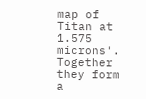map of Titan at 1.575 microns'. Together they form a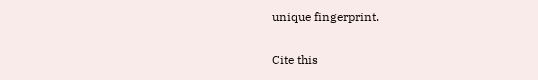unique fingerprint.

Cite this